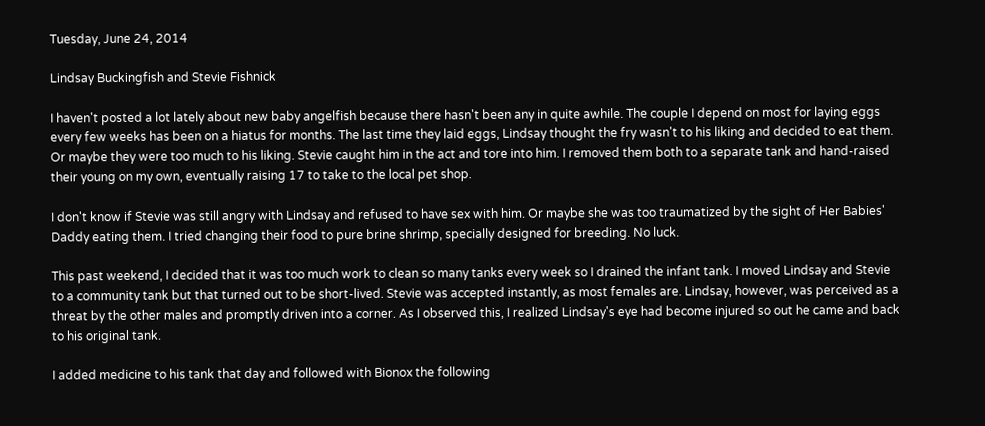Tuesday, June 24, 2014

Lindsay Buckingfish and Stevie Fishnick

I haven't posted a lot lately about new baby angelfish because there hasn't been any in quite awhile. The couple I depend on most for laying eggs every few weeks has been on a hiatus for months. The last time they laid eggs, Lindsay thought the fry wasn't to his liking and decided to eat them. Or maybe they were too much to his liking. Stevie caught him in the act and tore into him. I removed them both to a separate tank and hand-raised their young on my own, eventually raising 17 to take to the local pet shop.

I don't know if Stevie was still angry with Lindsay and refused to have sex with him. Or maybe she was too traumatized by the sight of Her Babies' Daddy eating them. I tried changing their food to pure brine shrimp, specially designed for breeding. No luck.

This past weekend, I decided that it was too much work to clean so many tanks every week so I drained the infant tank. I moved Lindsay and Stevie to a community tank but that turned out to be short-lived. Stevie was accepted instantly, as most females are. Lindsay, however, was perceived as a threat by the other males and promptly driven into a corner. As I observed this, I realized Lindsay's eye had become injured so out he came and back to his original tank.

I added medicine to his tank that day and followed with Bionox the following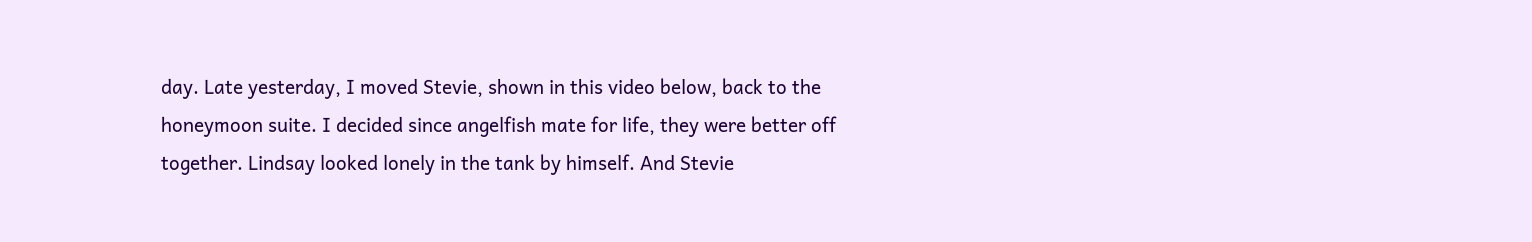day. Late yesterday, I moved Stevie, shown in this video below, back to the honeymoon suite. I decided since angelfish mate for life, they were better off together. Lindsay looked lonely in the tank by himself. And Stevie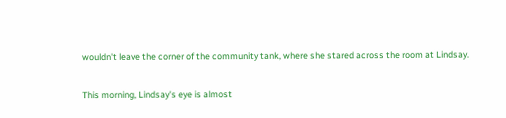wouldn't leave the corner of the community tank, where she stared across the room at Lindsay.

This morning, Lindsay's eye is almost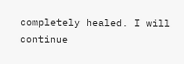completely healed. I will continue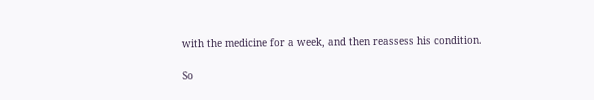with the medicine for a week, and then reassess his condition.

So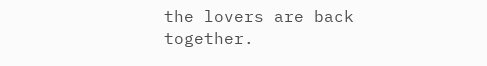the lovers are back together.